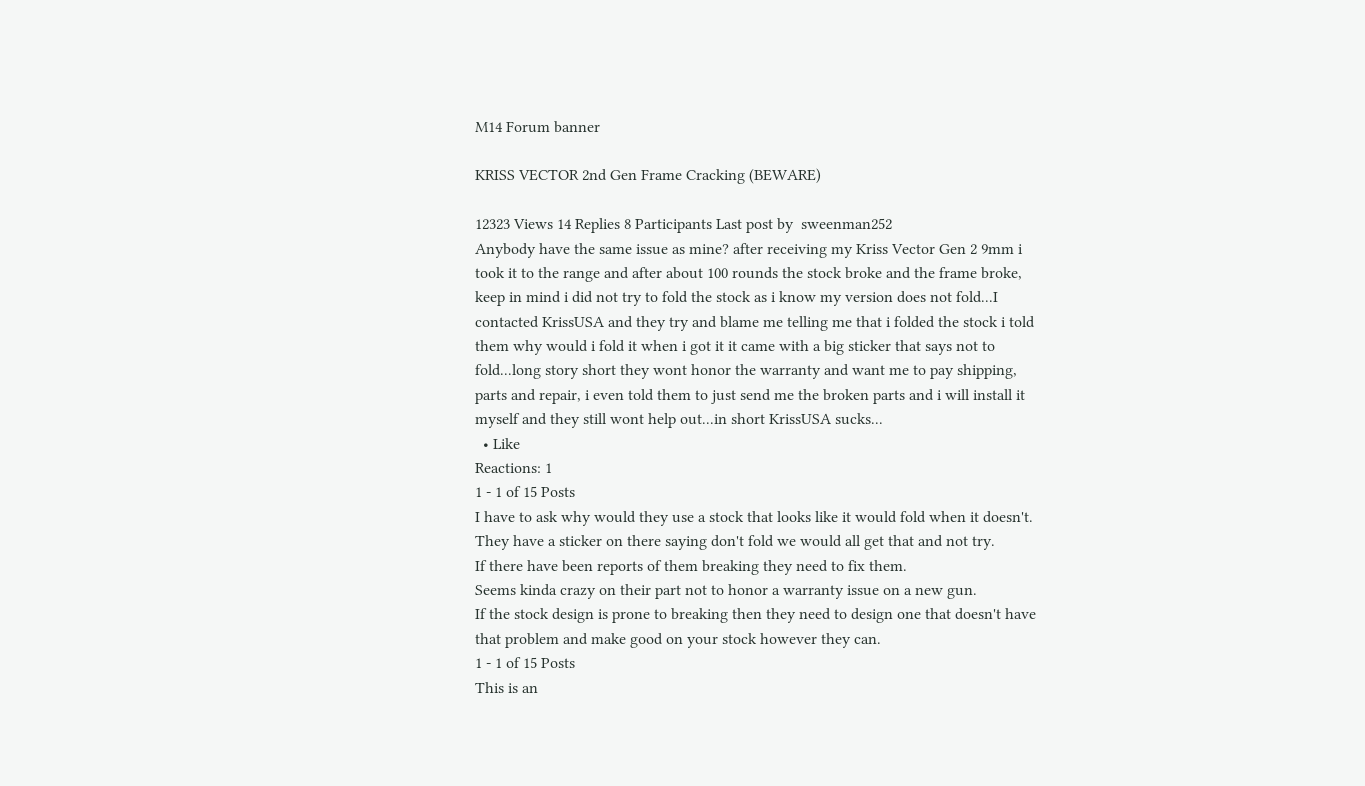M14 Forum banner

KRISS VECTOR 2nd Gen Frame Cracking (BEWARE)

12323 Views 14 Replies 8 Participants Last post by  sweenman252
Anybody have the same issue as mine? after receiving my Kriss Vector Gen 2 9mm i took it to the range and after about 100 rounds the stock broke and the frame broke, keep in mind i did not try to fold the stock as i know my version does not fold...I contacted KrissUSA and they try and blame me telling me that i folded the stock i told them why would i fold it when i got it it came with a big sticker that says not to fold...long story short they wont honor the warranty and want me to pay shipping, parts and repair, i even told them to just send me the broken parts and i will install it myself and they still wont help out...in short KrissUSA sucks...
  • Like
Reactions: 1
1 - 1 of 15 Posts
I have to ask why would they use a stock that looks like it would fold when it doesn't.
They have a sticker on there saying don't fold we would all get that and not try.
If there have been reports of them breaking they need to fix them.
Seems kinda crazy on their part not to honor a warranty issue on a new gun.
If the stock design is prone to breaking then they need to design one that doesn't have that problem and make good on your stock however they can.
1 - 1 of 15 Posts
This is an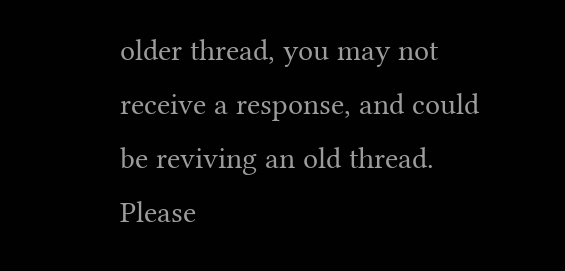older thread, you may not receive a response, and could be reviving an old thread. Please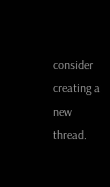consider creating a new thread.